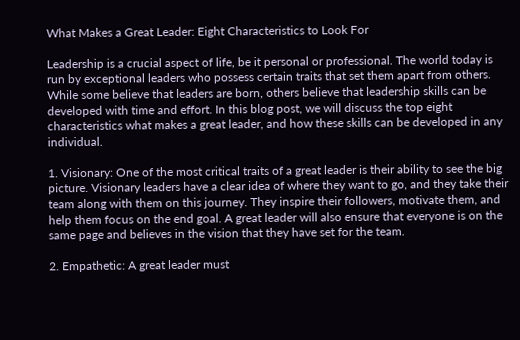What Makes a Great Leader: Eight Characteristics to Look For

Leadership is a crucial aspect of life, be it personal or professional. The world today is run by exceptional leaders who possess certain traits that set them apart from others. While some believe that leaders are born, others believe that leadership skills can be developed with time and effort. In this blog post, we will discuss the top eight characteristics what makes a great leader, and how these skills can be developed in any individual.

1. Visionary: One of the most critical traits of a great leader is their ability to see the big picture. Visionary leaders have a clear idea of where they want to go, and they take their team along with them on this journey. They inspire their followers, motivate them, and help them focus on the end goal. A great leader will also ensure that everyone is on the same page and believes in the vision that they have set for the team.

2. Empathetic: A great leader must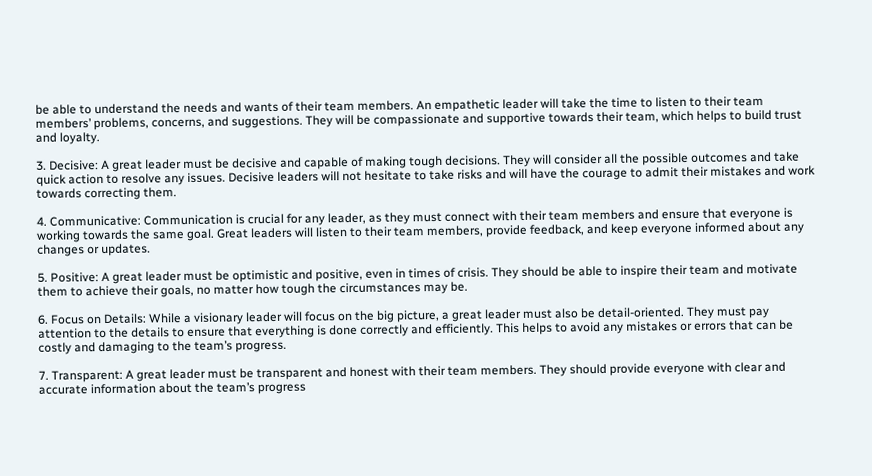be able to understand the needs and wants of their team members. An empathetic leader will take the time to listen to their team members’ problems, concerns, and suggestions. They will be compassionate and supportive towards their team, which helps to build trust and loyalty.

3. Decisive: A great leader must be decisive and capable of making tough decisions. They will consider all the possible outcomes and take quick action to resolve any issues. Decisive leaders will not hesitate to take risks and will have the courage to admit their mistakes and work towards correcting them.

4. Communicative: Communication is crucial for any leader, as they must connect with their team members and ensure that everyone is working towards the same goal. Great leaders will listen to their team members, provide feedback, and keep everyone informed about any changes or updates.

5. Positive: A great leader must be optimistic and positive, even in times of crisis. They should be able to inspire their team and motivate them to achieve their goals, no matter how tough the circumstances may be.

6. Focus on Details: While a visionary leader will focus on the big picture, a great leader must also be detail-oriented. They must pay attention to the details to ensure that everything is done correctly and efficiently. This helps to avoid any mistakes or errors that can be costly and damaging to the team’s progress.

7. Transparent: A great leader must be transparent and honest with their team members. They should provide everyone with clear and accurate information about the team’s progress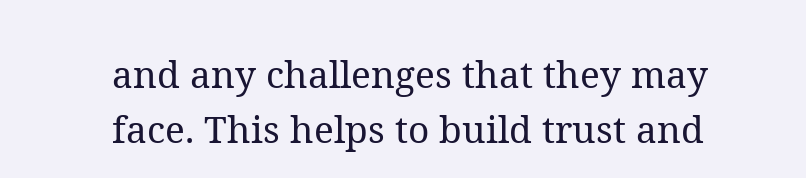and any challenges that they may face. This helps to build trust and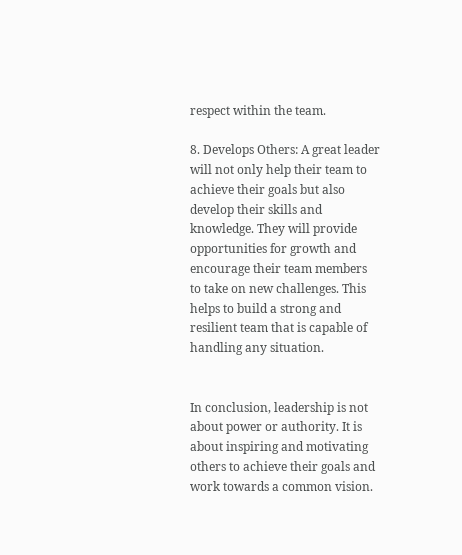respect within the team.

8. Develops Others: A great leader will not only help their team to achieve their goals but also develop their skills and knowledge. They will provide opportunities for growth and encourage their team members to take on new challenges. This helps to build a strong and resilient team that is capable of handling any situation.


In conclusion, leadership is not about power or authority. It is about inspiring and motivating others to achieve their goals and work towards a common vision.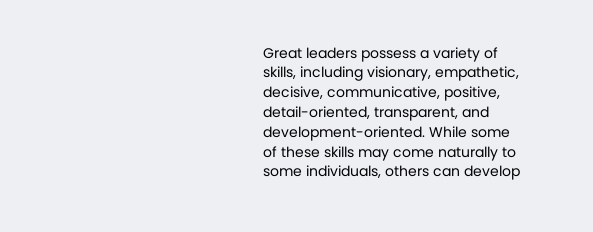Great leaders possess a variety of skills, including visionary, empathetic, decisive, communicative, positive, detail-oriented, transparent, and development-oriented. While some of these skills may come naturally to some individuals, others can develop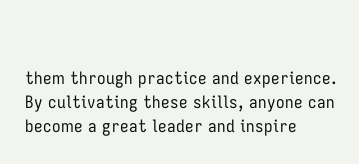them through practice and experience. By cultivating these skills, anyone can become a great leader and inspire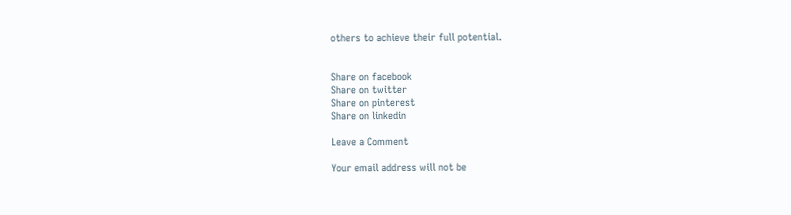others to achieve their full potential.


Share on facebook
Share on twitter
Share on pinterest
Share on linkedin

Leave a Comment

Your email address will not be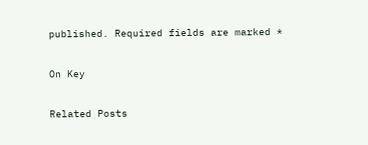published. Required fields are marked *

On Key

Related Posts